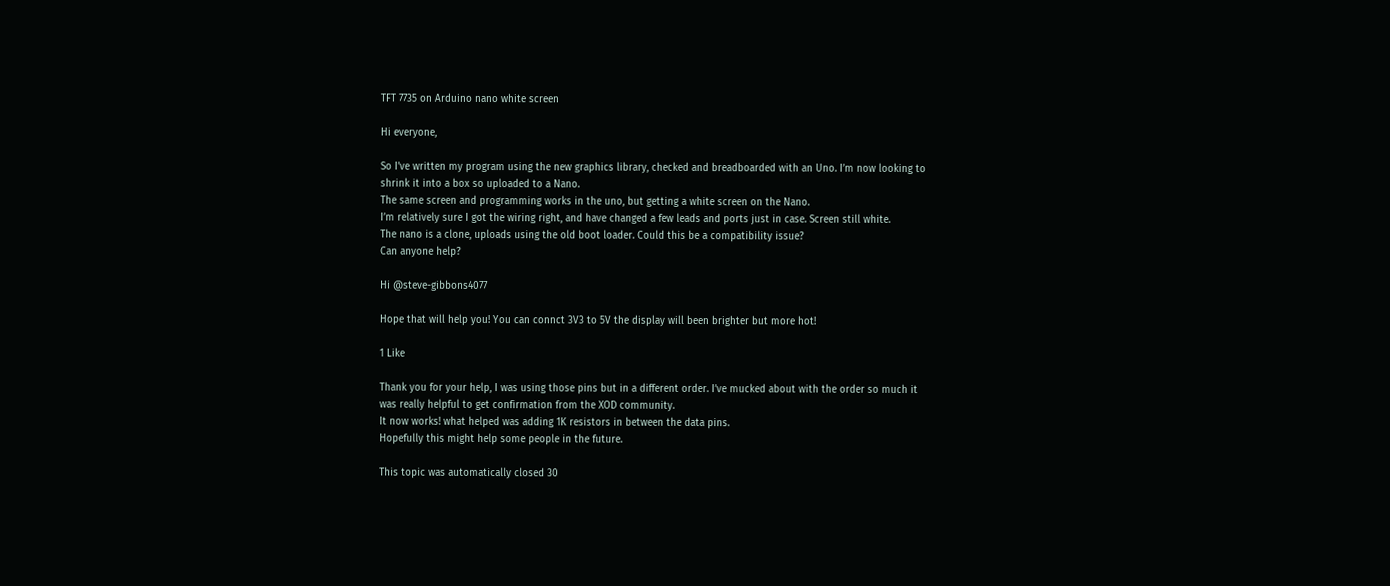TFT 7735 on Arduino nano white screen

Hi everyone,

So I’ve written my program using the new graphics library, checked and breadboarded with an Uno. I’m now looking to shrink it into a box so uploaded to a Nano.
The same screen and programming works in the uno, but getting a white screen on the Nano.
I’m relatively sure I got the wiring right, and have changed a few leads and ports just in case. Screen still white.
The nano is a clone, uploads using the old boot loader. Could this be a compatibility issue?
Can anyone help?

Hi @steve-gibbons4077

Hope that will help you! You can connct 3V3 to 5V the display will been brighter but more hot!

1 Like

Thank you for your help, I was using those pins but in a different order. I’ve mucked about with the order so much it was really helpful to get confirmation from the XOD community.
It now works! what helped was adding 1K resistors in between the data pins.
Hopefully this might help some people in the future.

This topic was automatically closed 30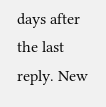days after the last reply. New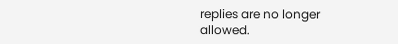replies are no longer allowed.